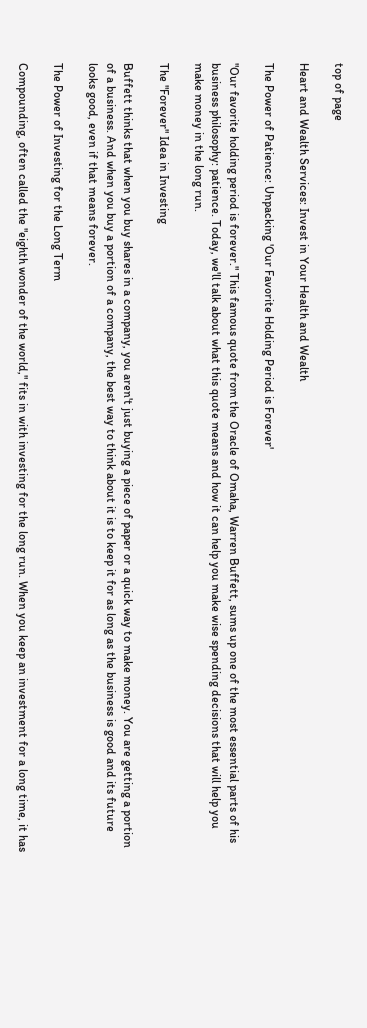top of page

Heart and Wealth Services: Invest in Your Health and Wealth

The Power of Patience: Unpacking 'Our Favorite Holding Period is Forever'

"Our favorite holding period is forever." This famous quote from the Oracle of Omaha, Warren Buffett, sums up one of the most essential parts of his business philosophy: patience. Today, we'll talk about what this quote means and how it can help you make wise spending decisions that will help you make money in the long run.

The "Forever" Idea in Investing

Buffett thinks that when you buy shares in a company, you aren't just buying a piece of paper or a quick way to make money. You are getting a portion of a business. And when you buy a portion of a company, the best way to think about it is to keep it for as long as the business is good and its future looks good, even if that means forever.

The Power of Investing for the Long Term

Compounding, often called the "eighth wonder of the world," fits in with investing for the long run. When you keep an investment for a long time, it has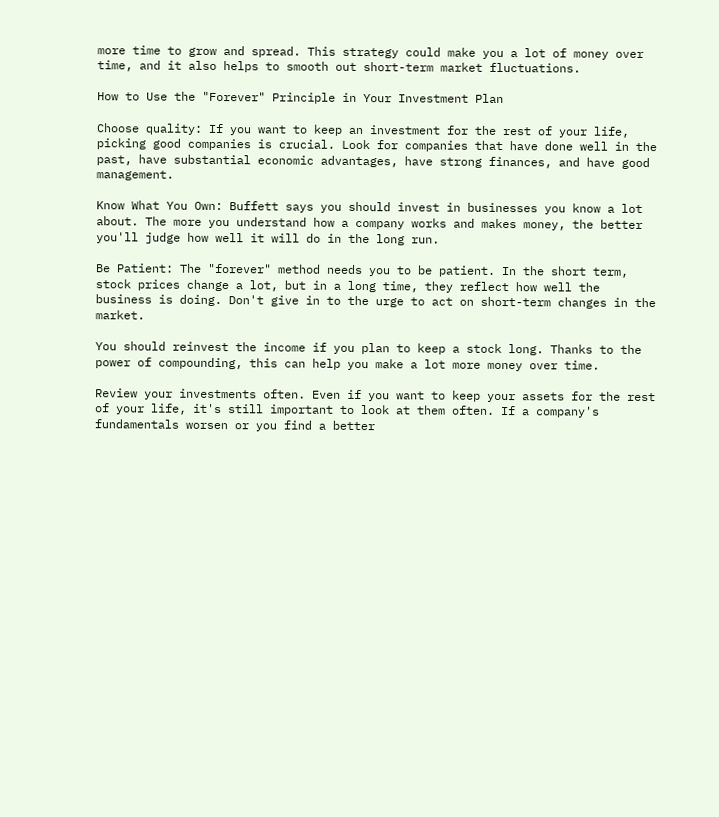more time to grow and spread. This strategy could make you a lot of money over time, and it also helps to smooth out short-term market fluctuations.

How to Use the "Forever" Principle in Your Investment Plan

Choose quality: If you want to keep an investment for the rest of your life, picking good companies is crucial. Look for companies that have done well in the past, have substantial economic advantages, have strong finances, and have good management.

Know What You Own: Buffett says you should invest in businesses you know a lot about. The more you understand how a company works and makes money, the better you'll judge how well it will do in the long run.

Be Patient: The "forever" method needs you to be patient. In the short term, stock prices change a lot, but in a long time, they reflect how well the business is doing. Don't give in to the urge to act on short-term changes in the market.

You should reinvest the income if you plan to keep a stock long. Thanks to the power of compounding, this can help you make a lot more money over time.

Review your investments often. Even if you want to keep your assets for the rest of your life, it's still important to look at them often. If a company's fundamentals worsen or you find a better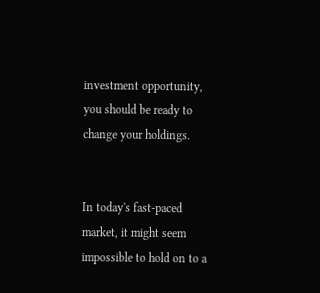investment opportunity, you should be ready to change your holdings.


In today's fast-paced market, it might seem impossible to hold on to a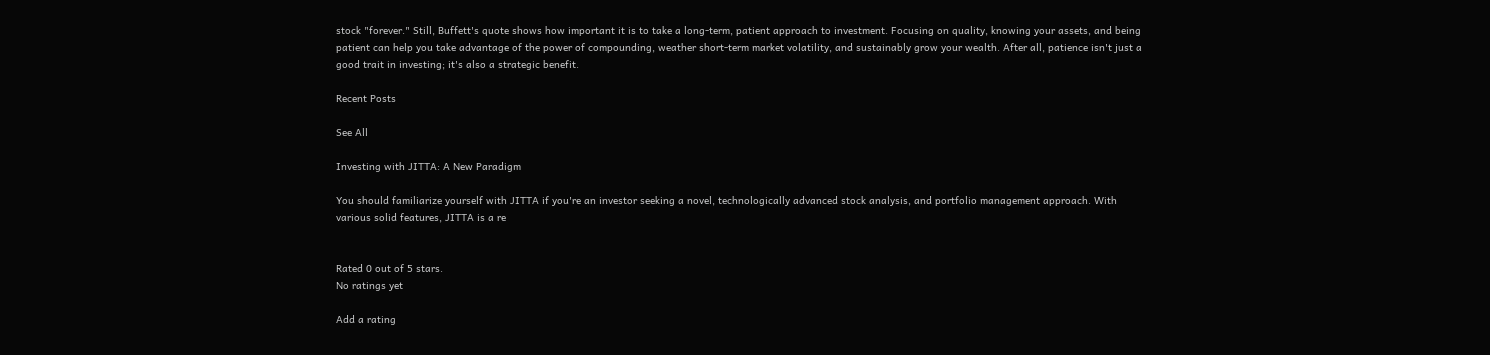stock "forever." Still, Buffett's quote shows how important it is to take a long-term, patient approach to investment. Focusing on quality, knowing your assets, and being patient can help you take advantage of the power of compounding, weather short-term market volatility, and sustainably grow your wealth. After all, patience isn't just a good trait in investing; it's also a strategic benefit.

Recent Posts

See All

Investing with JITTA: A New Paradigm

You should familiarize yourself with JITTA if you're an investor seeking a novel, technologically advanced stock analysis, and portfolio management approach. With various solid features, JITTA is a re


Rated 0 out of 5 stars.
No ratings yet

Add a rating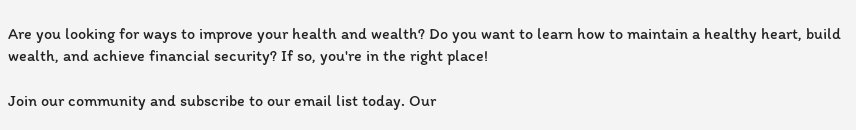Are you looking for ways to improve your health and wealth? Do you want to learn how to maintain a healthy heart, build wealth, and achieve financial security? If so, you're in the right place!

Join our community and subscribe to our email list today. Our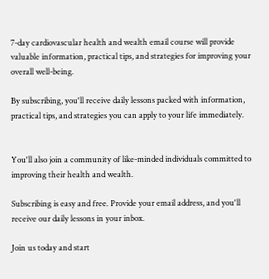7-day cardiovascular health and wealth email course will provide valuable information, practical tips, and strategies for improving your overall well-being.

By subscribing, you'll receive daily lessons packed with information, practical tips, and strategies you can apply to your life immediately.


You'll also join a community of like-minded individuals committed to improving their health and wealth.

Subscribing is easy and free. Provide your email address, and you'll receive our daily lessons in your inbox.

Join us today and start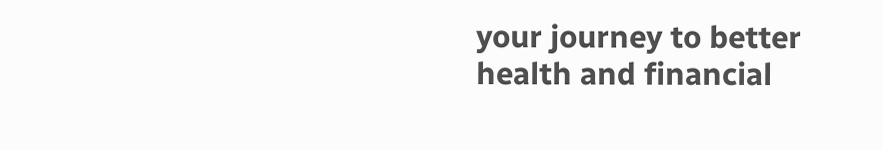your journey to better health and financial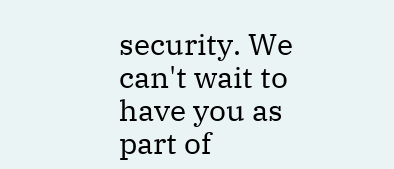security. We can't wait to have you as part of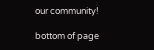our community!

bottom of page